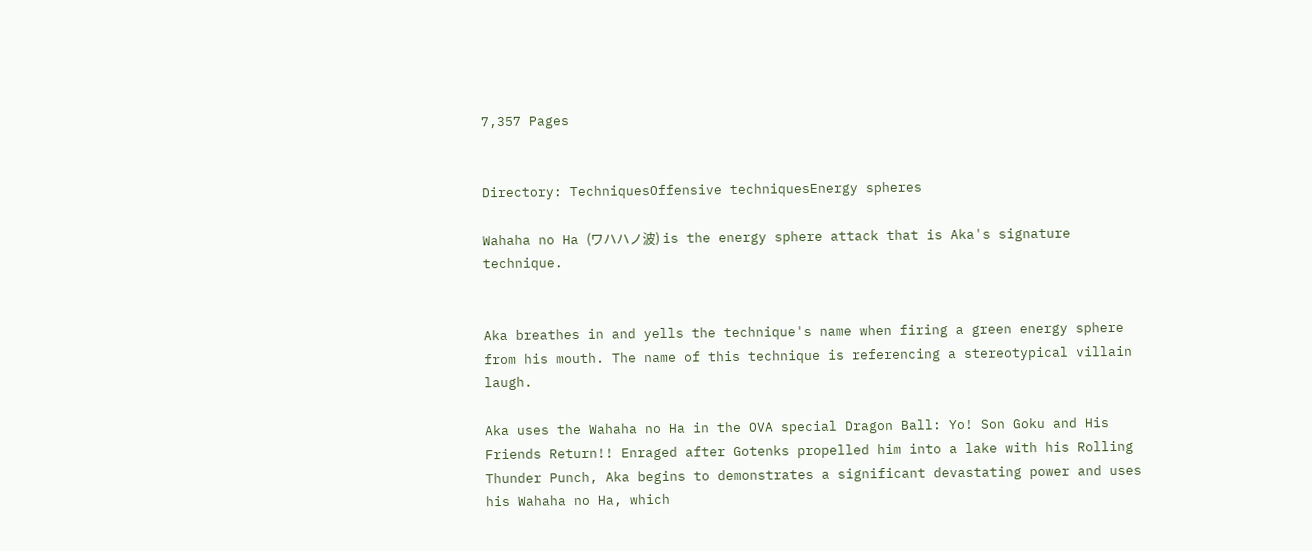7,357 Pages


Directory: TechniquesOffensive techniquesEnergy spheres

Wahaha no Ha (ワハハノ波) is the energy sphere attack that is Aka's signature technique.


Aka breathes in and yells the technique's name when firing a green energy sphere from his mouth. The name of this technique is referencing a stereotypical villain laugh.

Aka uses the Wahaha no Ha in the OVA special Dragon Ball: Yo! Son Goku and His Friends Return!! Enraged after Gotenks propelled him into a lake with his Rolling Thunder Punch, Aka begins to demonstrates a significant devastating power and uses his Wahaha no Ha, which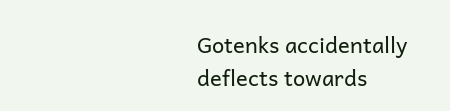Gotenks accidentally deflects towards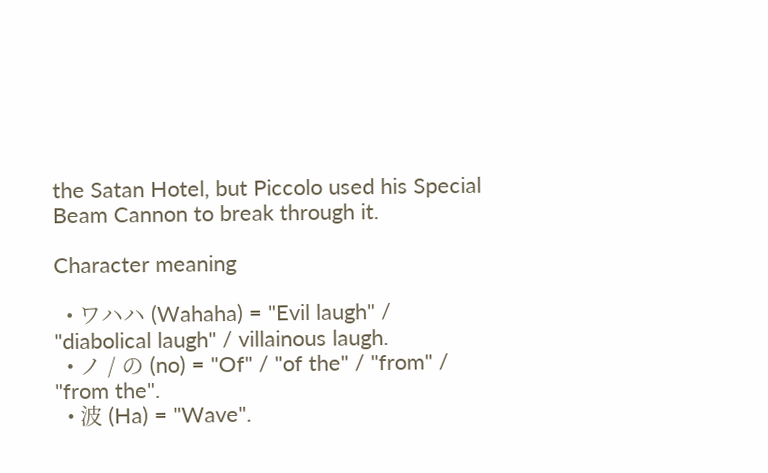the Satan Hotel, but Piccolo used his Special Beam Cannon to break through it.

Character meaning

  • ワハハ (Wahaha) = "Evil laugh" / "diabolical laugh" / villainous laugh.
  • ノ / の (no) = "Of" / "of the" / "from" / "from the".
  • 波 (Ha) = "Wave".